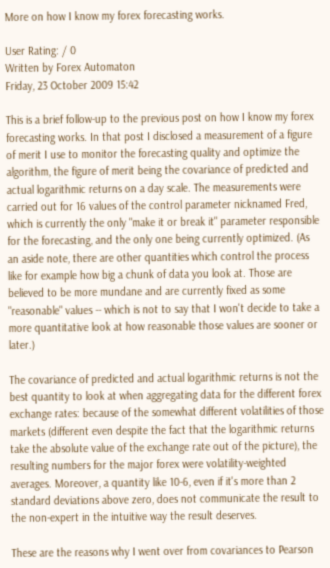More on how I know my forex forecasting works.

User Rating: / 0
Written by Forex Automaton
Friday, 23 October 2009 15:42

This is a brief follow-up to the previous post on how I know my forex forecasting works. In that post I disclosed a measurement of a figure of merit I use to monitor the forecasting quality and optimize the algorithm, the figure of merit being the covariance of predicted and actual logarithmic returns on a day scale. The measurements were carried out for 16 values of the control parameter nicknamed Fred, which is currently the only "make it or break it" parameter responsible for the forecasting, and the only one being currently optimized. (As an aside note, there are other quantities which control the process like for example how big a chunk of data you look at. Those are believed to be more mundane and are currently fixed as some "reasonable" values -- which is not to say that I won't decide to take a more quantitative look at how reasonable those values are sooner or later.)

The covariance of predicted and actual logarithmic returns is not the best quantity to look at when aggregating data for the different forex exchange rates: because of the somewhat different volatilities of those markets (different even despite the fact that the logarithmic returns take the absolute value of the exchange rate out of the picture), the resulting numbers for the major forex were volatility-weighted averages. Moreover, a quantity like 10-6, even if it's more than 2 standard deviations above zero, does not communicate the result to the non-expert in the intuitive way the result deserves.

These are the reasons why I went over from covariances to Pearson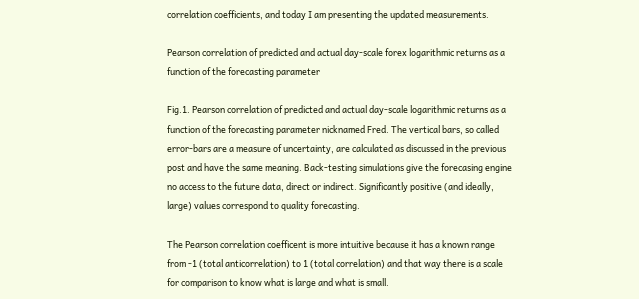correlation coefficients, and today I am presenting the updated measurements.

Pearson correlation of predicted and actual day-scale forex logarithmic returns as a function of the forecasting parameter

Fig.1. Pearson correlation of predicted and actual day-scale logarithmic returns as a function of the forecasting parameter nicknamed Fred. The vertical bars, so called error-bars are a measure of uncertainty, are calculated as discussed in the previous post and have the same meaning. Back-testing simulations give the forecasing engine no access to the future data, direct or indirect. Significantly positive (and ideally, large) values correspond to quality forecasting.

The Pearson correlation coefficent is more intuitive because it has a known range from -1 (total anticorrelation) to 1 (total correlation) and that way there is a scale for comparison to know what is large and what is small.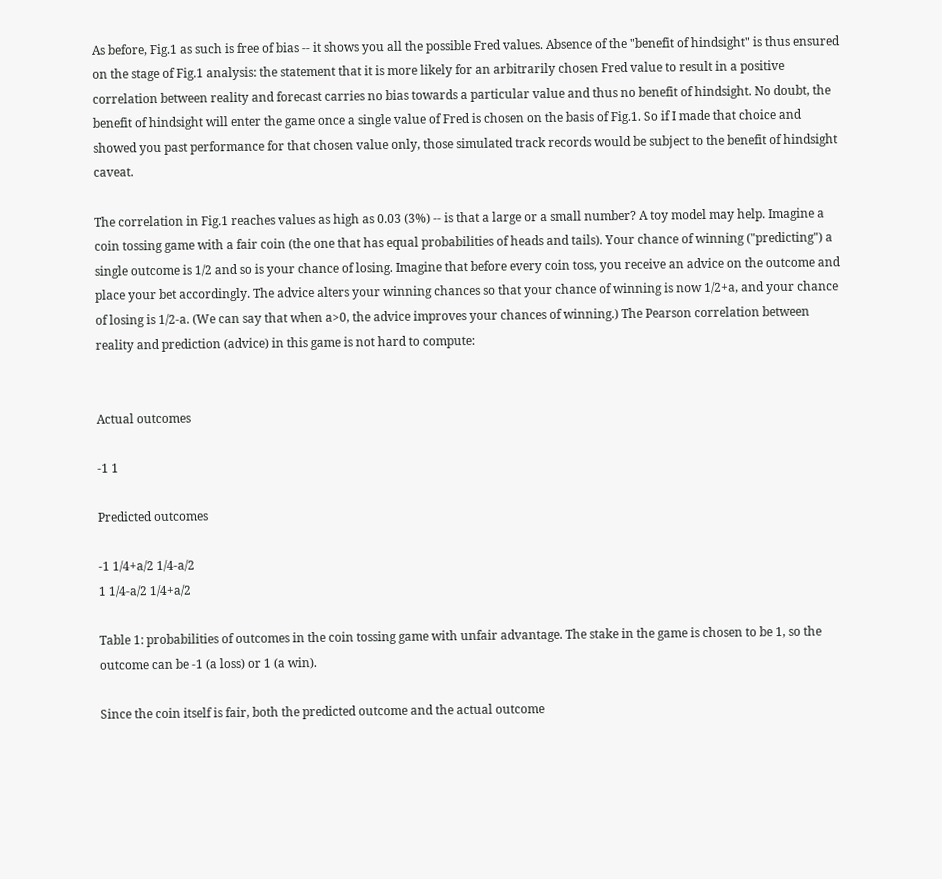As before, Fig.1 as such is free of bias -- it shows you all the possible Fred values. Absence of the "benefit of hindsight" is thus ensured on the stage of Fig.1 analysis: the statement that it is more likely for an arbitrarily chosen Fred value to result in a positive correlation between reality and forecast carries no bias towards a particular value and thus no benefit of hindsight. No doubt, the benefit of hindsight will enter the game once a single value of Fred is chosen on the basis of Fig.1. So if I made that choice and showed you past performance for that chosen value only, those simulated track records would be subject to the benefit of hindsight caveat.

The correlation in Fig.1 reaches values as high as 0.03 (3%) -- is that a large or a small number? A toy model may help. Imagine a coin tossing game with a fair coin (the one that has equal probabilities of heads and tails). Your chance of winning ("predicting") a single outcome is 1/2 and so is your chance of losing. Imagine that before every coin toss, you receive an advice on the outcome and place your bet accordingly. The advice alters your winning chances so that your chance of winning is now 1/2+a, and your chance of losing is 1/2-a. (We can say that when a>0, the advice improves your chances of winning.) The Pearson correlation between reality and prediction (advice) in this game is not hard to compute:


Actual outcomes

-1 1

Predicted outcomes

-1 1/4+a/2 1/4-a/2
1 1/4-a/2 1/4+a/2

Table 1: probabilities of outcomes in the coin tossing game with unfair advantage. The stake in the game is chosen to be 1, so the outcome can be -1 (a loss) or 1 (a win).

Since the coin itself is fair, both the predicted outcome and the actual outcome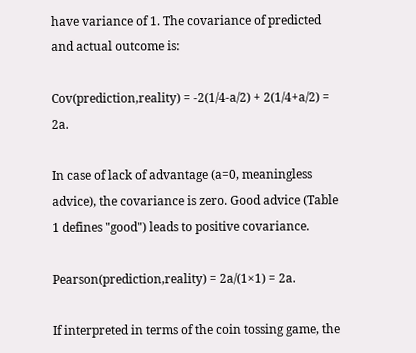have variance of 1. The covariance of predicted and actual outcome is:

Cov(prediction,reality) = -2(1/4-a/2) + 2(1/4+a/2) = 2a.

In case of lack of advantage (a=0, meaningless advice), the covariance is zero. Good advice (Table 1 defines "good") leads to positive covariance.

Pearson(prediction,reality) = 2a/(1×1) = 2a.

If interpreted in terms of the coin tossing game, the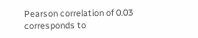Pearson correlation of 0.03 corresponds to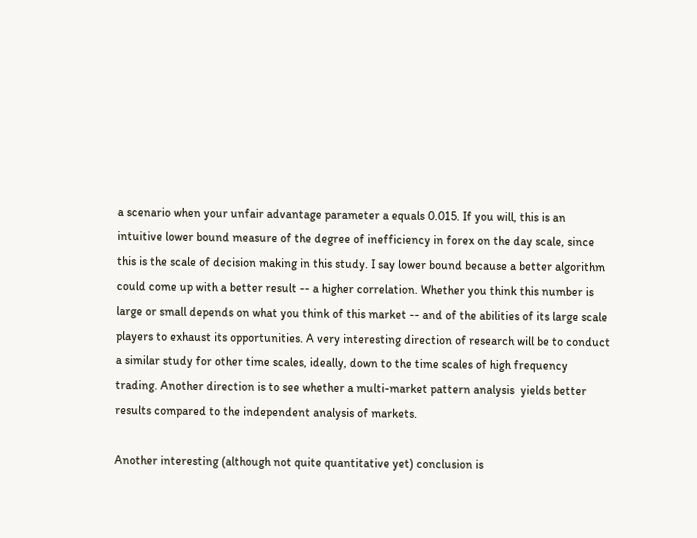a scenario when your unfair advantage parameter a equals 0.015. If you will, this is an intuitive lower bound measure of the degree of inefficiency in forex on the day scale, since this is the scale of decision making in this study. I say lower bound because a better algorithm could come up with a better result -- a higher correlation. Whether you think this number is large or small depends on what you think of this market -- and of the abilities of its large scale players to exhaust its opportunities. A very interesting direction of research will be to conduct a similar study for other time scales, ideally, down to the time scales of high frequency trading. Another direction is to see whether a multi-market pattern analysis  yields better results compared to the independent analysis of markets.

Another interesting (although not quite quantitative yet) conclusion is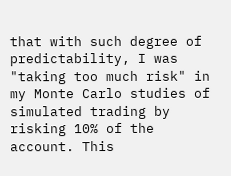that with such degree of predictability, I was "taking too much risk" in my Monte Carlo studies of simulated trading by risking 10% of the account. This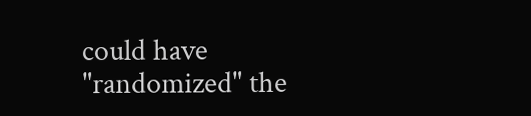could have "randomized" the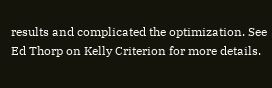results and complicated the optimization. See Ed Thorp on Kelly Criterion for more details.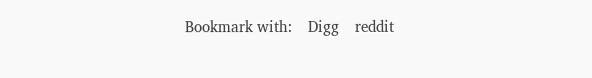Bookmark with:    Digg    reddit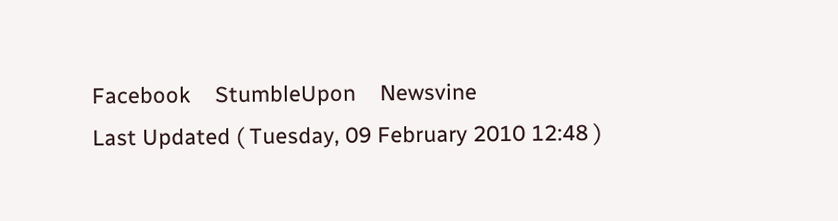Facebook    StumbleUpon    Newsvine
Last Updated ( Tuesday, 09 February 2010 12:48 )